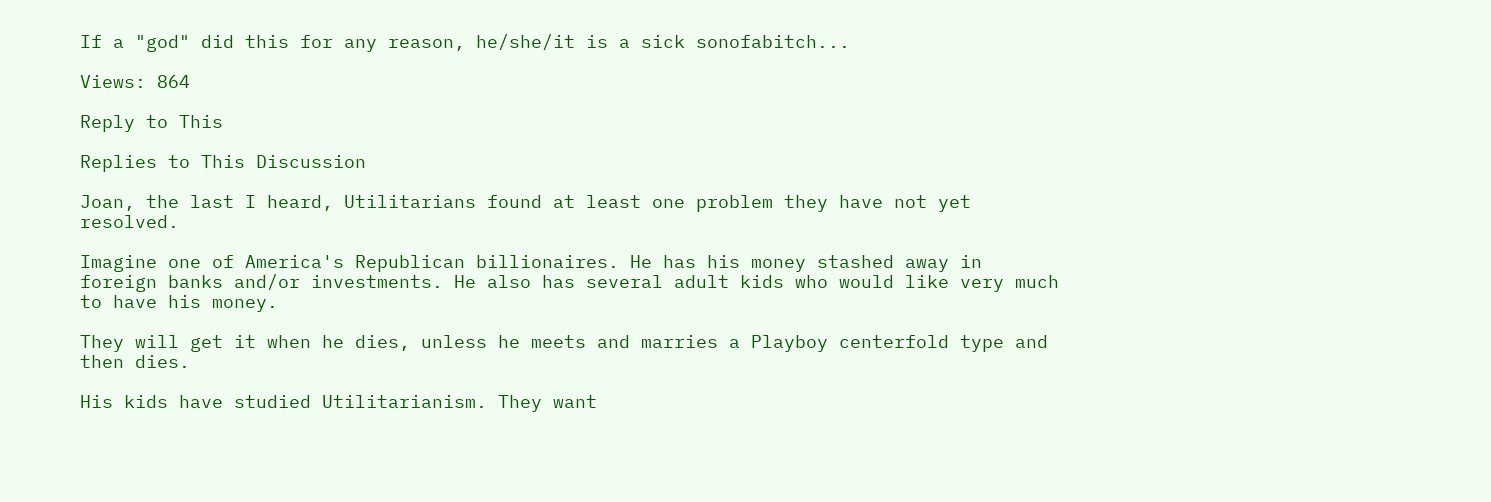If a "god" did this for any reason, he/she/it is a sick sonofabitch...

Views: 864

Reply to This

Replies to This Discussion

Joan, the last I heard, Utilitarians found at least one problem they have not yet resolved.

Imagine one of America's Republican billionaires. He has his money stashed away in foreign banks and/or investments. He also has several adult kids who would like very much to have his money.

They will get it when he dies, unless he meets and marries a Playboy centerfold type and then dies.

His kids have studied Utilitarianism. They want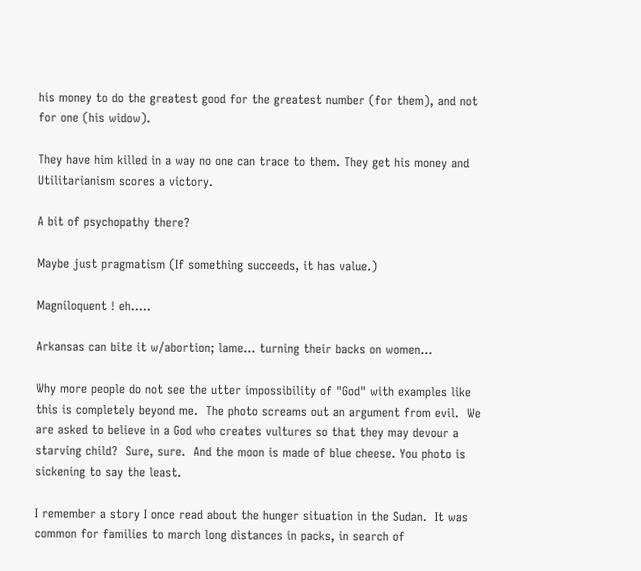his money to do the greatest good for the greatest number (for them), and not for one (his widow).

They have him killed in a way no one can trace to them. They get his money and Utilitarianism scores a victory.

A bit of psychopathy there?

Maybe just pragmatism (If something succeeds, it has value.)

Magniloquent ! eh.....

Arkansas can bite it w/abortion; lame... turning their backs on women...

Why more people do not see the utter impossibility of "God" with examples like this is completely beyond me.  The photo screams out an argument from evil.  We are asked to believe in a God who creates vultures so that they may devour a starving child?  Sure, sure.  And the moon is made of blue cheese. You photo is sickening to say the least.

I remember a story I once read about the hunger situation in the Sudan.  It was common for families to march long distances in packs, in search of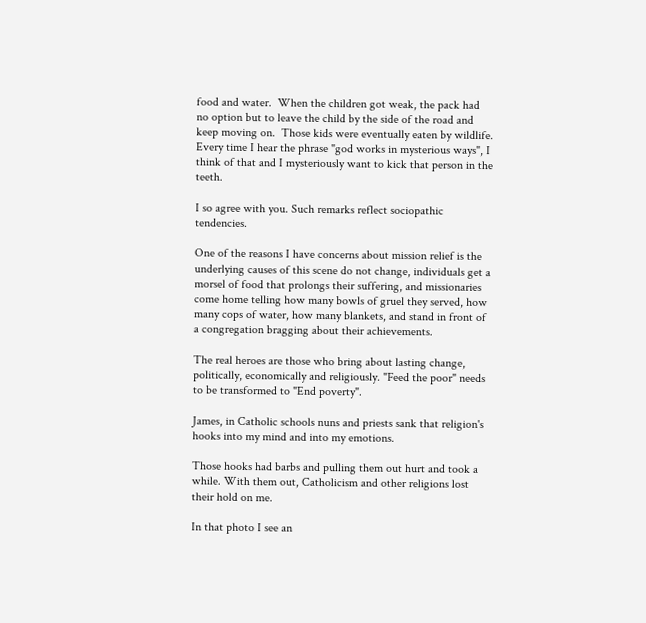food and water.  When the children got weak, the pack had no option but to leave the child by the side of the road and keep moving on.  Those kids were eventually eaten by wildlife.  Every time I hear the phrase "god works in mysterious ways", I think of that and I mysteriously want to kick that person in the teeth.

I so agree with you. Such remarks reflect sociopathic tendencies.

One of the reasons I have concerns about mission relief is the underlying causes of this scene do not change, individuals get a morsel of food that prolongs their suffering, and missionaries come home telling how many bowls of gruel they served, how many cops of water, how many blankets, and stand in front of a congregation bragging about their achievements.

The real heroes are those who bring about lasting change, politically, economically and religiously. "Feed the poor" needs to be transformed to "End poverty".

James, in Catholic schools nuns and priests sank that religion's hooks into my mind and into my emotions.

Those hooks had barbs and pulling them out hurt and took a while. With them out, Catholicism and other religions lost their hold on me.

In that photo I see an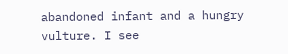abandoned infant and a hungry vulture. I see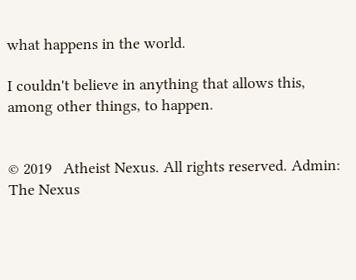what happens in the world.

I couldn't believe in anything that allows this, among other things, to happen.


© 2019   Atheist Nexus. All rights reserved. Admin: The Nexus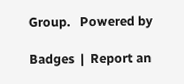Group.   Powered by

Badges  |  Report an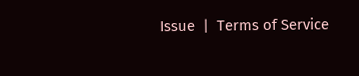Issue  |  Terms of Service